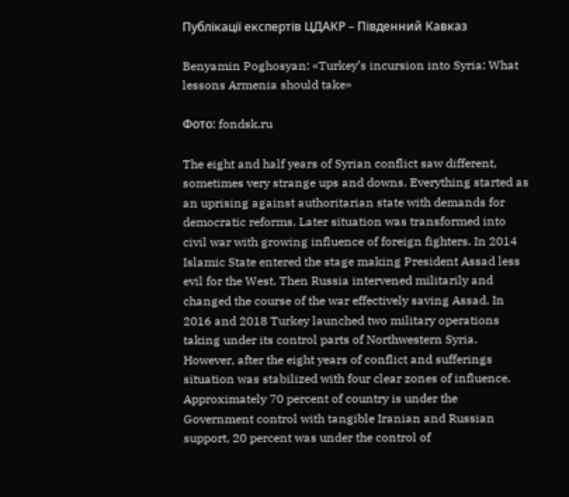Публікації експертів ЦДАКР – Південний Кавказ

Benyamin Poghosyan: «Turkey’s incursion into Syria: What lessons Armenia should take»

Фото: fondsk.ru

The eight and half years of Syrian conflict saw different, sometimes very strange ups and downs. Everything started as an uprising against authoritarian state with demands for democratic reforms. Later situation was transformed into civil war with growing influence of foreign fighters. In 2014 Islamic State entered the stage making President Assad less evil for the West. Then Russia intervened militarily and changed the course of the war effectively saving Assad. In 2016 and 2018 Turkey launched two military operations taking under its control parts of Northwestern Syria. However, after the eight years of conflict and sufferings situation was stabilized with four clear zones of influence. Approximately 70 percent of country is under the Government control with tangible Iranian and Russian support, 20 percent was under the control of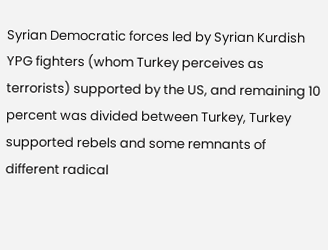Syrian Democratic forces led by Syrian Kurdish YPG fighters (whom Turkey perceives as terrorists) supported by the US, and remaining 10 percent was divided between Turkey, Turkey supported rebels and some remnants of different radical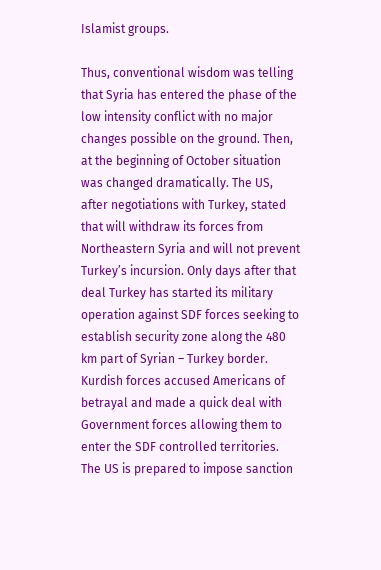Islamist groups.

Thus, conventional wisdom was telling that Syria has entered the phase of the low intensity conflict with no major changes possible on the ground. Then, at the beginning of October situation was changed dramatically. The US, after negotiations with Turkey, stated that will withdraw its forces from Northeastern Syria and will not prevent Turkey’s incursion. Only days after that deal Turkey has started its military operation against SDF forces seeking to establish security zone along the 480 km part of Syrian – Turkey border. Kurdish forces accused Americans of betrayal and made a quick deal with Government forces allowing them to enter the SDF controlled territories. The US is prepared to impose sanction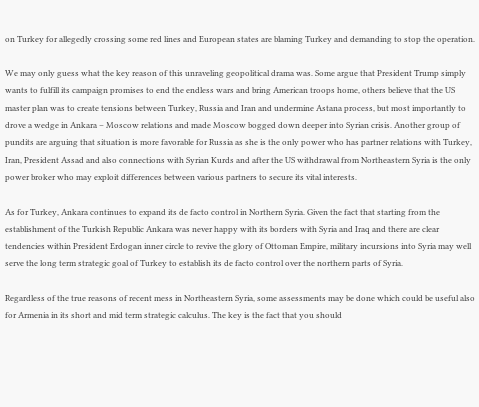on Turkey for allegedly crossing some red lines and European states are blaming Turkey and demanding to stop the operation.

We may only guess what the key reason of this unraveling geopolitical drama was. Some argue that President Trump simply wants to fulfill its campaign promises to end the endless wars and bring American troops home, others believe that the US master plan was to create tensions between Turkey, Russia and Iran and undermine Astana process, but most importantly to drove a wedge in Ankara – Moscow relations and made Moscow bogged down deeper into Syrian crisis. Another group of pundits are arguing that situation is more favorable for Russia as she is the only power who has partner relations with Turkey, Iran, President Assad and also connections with Syrian Kurds and after the US withdrawal from Northeastern Syria is the only power broker who may exploit differences between various partners to secure its vital interests.

As for Turkey, Ankara continues to expand its de facto control in Northern Syria. Given the fact that starting from the establishment of the Turkish Republic Ankara was never happy with its borders with Syria and Iraq and there are clear tendencies within President Erdogan inner circle to revive the glory of Ottoman Empire, military incursions into Syria may well serve the long term strategic goal of Turkey to establish its de facto control over the northern parts of Syria.

Regardless of the true reasons of recent mess in Northeastern Syria, some assessments may be done which could be useful also for Armenia in its short and mid term strategic calculus. The key is the fact that you should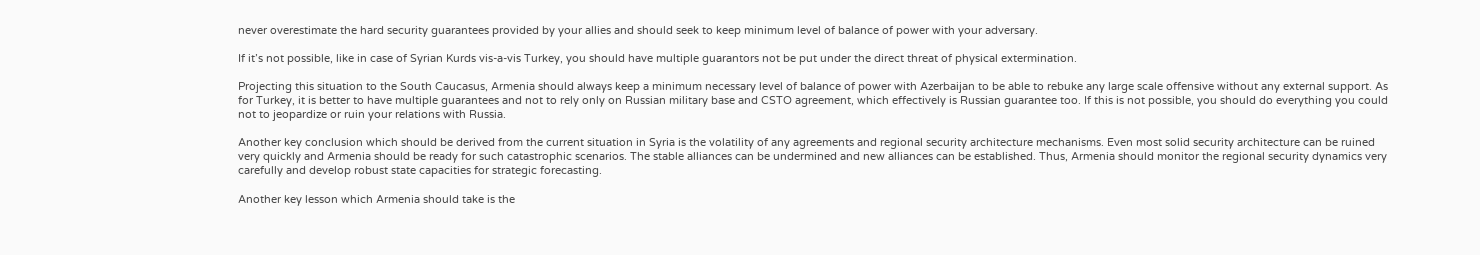never overestimate the hard security guarantees provided by your allies and should seek to keep minimum level of balance of power with your adversary.

If it’s not possible, like in case of Syrian Kurds vis-a-vis Turkey, you should have multiple guarantors not be put under the direct threat of physical extermination.

Projecting this situation to the South Caucasus, Armenia should always keep a minimum necessary level of balance of power with Azerbaijan to be able to rebuke any large scale offensive without any external support. As for Turkey, it is better to have multiple guarantees and not to rely only on Russian military base and CSTO agreement, which effectively is Russian guarantee too. If this is not possible, you should do everything you could not to jeopardize or ruin your relations with Russia.

Another key conclusion which should be derived from the current situation in Syria is the volatility of any agreements and regional security architecture mechanisms. Even most solid security architecture can be ruined very quickly and Armenia should be ready for such catastrophic scenarios. The stable alliances can be undermined and new alliances can be established. Thus, Armenia should monitor the regional security dynamics very carefully and develop robust state capacities for strategic forecasting.

Another key lesson which Armenia should take is the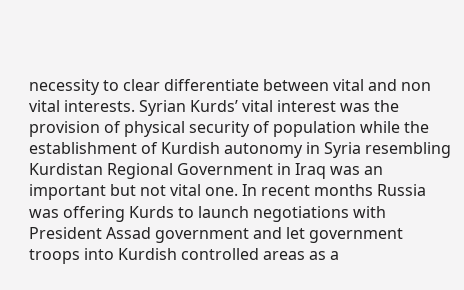necessity to clear differentiate between vital and non vital interests. Syrian Kurds’ vital interest was the provision of physical security of population while the establishment of Kurdish autonomy in Syria resembling Kurdistan Regional Government in Iraq was an important but not vital one. In recent months Russia was offering Kurds to launch negotiations with President Assad government and let government troops into Kurdish controlled areas as a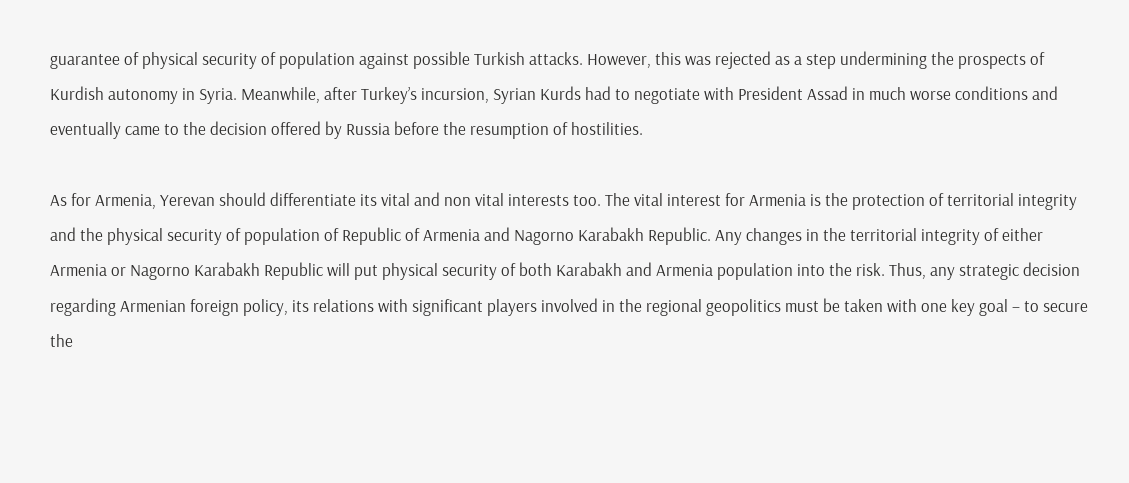guarantee of physical security of population against possible Turkish attacks. However, this was rejected as a step undermining the prospects of Kurdish autonomy in Syria. Meanwhile, after Turkey’s incursion, Syrian Kurds had to negotiate with President Assad in much worse conditions and eventually came to the decision offered by Russia before the resumption of hostilities.

As for Armenia, Yerevan should differentiate its vital and non vital interests too. The vital interest for Armenia is the protection of territorial integrity and the physical security of population of Republic of Armenia and Nagorno Karabakh Republic. Any changes in the territorial integrity of either Armenia or Nagorno Karabakh Republic will put physical security of both Karabakh and Armenia population into the risk. Thus, any strategic decision regarding Armenian foreign policy, its relations with significant players involved in the regional geopolitics must be taken with one key goal – to secure the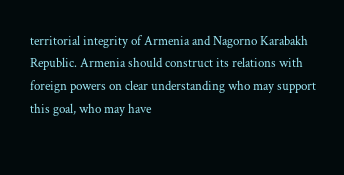territorial integrity of Armenia and Nagorno Karabakh Republic. Armenia should construct its relations with foreign powers on clear understanding who may support this goal, who may have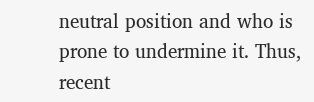neutral position and who is prone to undermine it. Thus, recent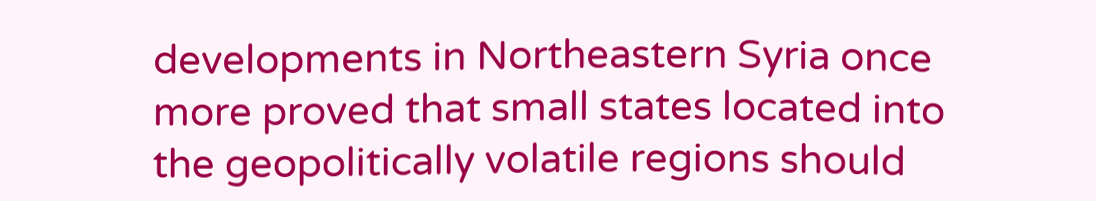developments in Northeastern Syria once more proved that small states located into the geopolitically volatile regions should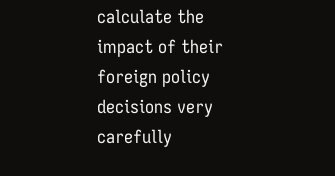calculate the impact of their foreign policy decisions very carefully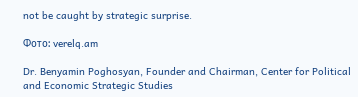not be caught by strategic surprise.

Фото: verelq.am

Dr. Benyamin Poghosyan, Founder and Chairman, Center for Political and Economic Strategic Studies